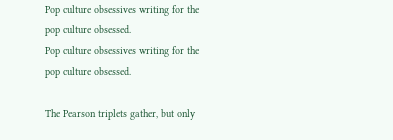Pop culture obsessives writing for the pop culture obsessed.
Pop culture obsessives writing for the pop culture obsessed.

The Pearson triplets gather, but only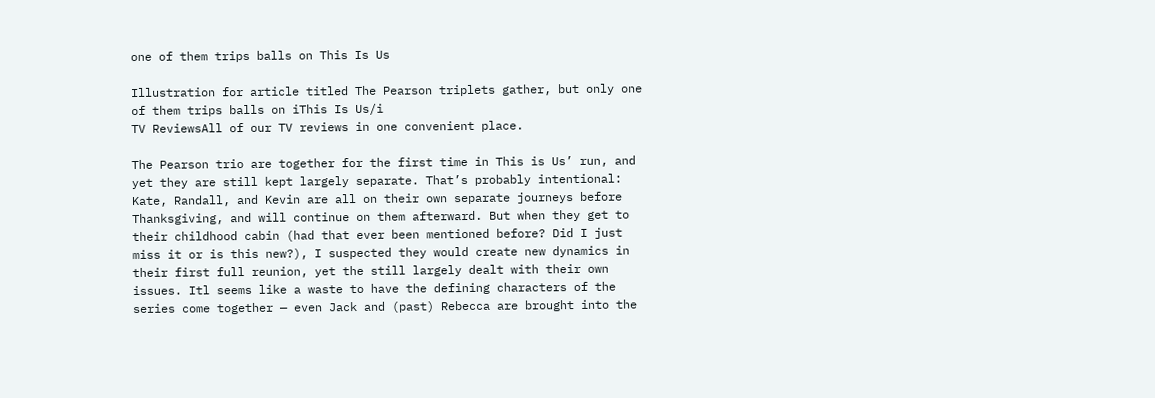one of them trips balls on This Is Us

Illustration for article titled The Pearson triplets gather, but only one of them trips balls on iThis Is Us/i
TV ReviewsAll of our TV reviews in one convenient place.

The Pearson trio are together for the first time in This is Us’ run, and yet they are still kept largely separate. That’s probably intentional: Kate, Randall, and Kevin are all on their own separate journeys before Thanksgiving, and will continue on them afterward. But when they get to their childhood cabin (had that ever been mentioned before? Did I just miss it or is this new?), I suspected they would create new dynamics in their first full reunion, yet the still largely dealt with their own issues. Itl seems like a waste to have the defining characters of the series come together — even Jack and (past) Rebecca are brought into the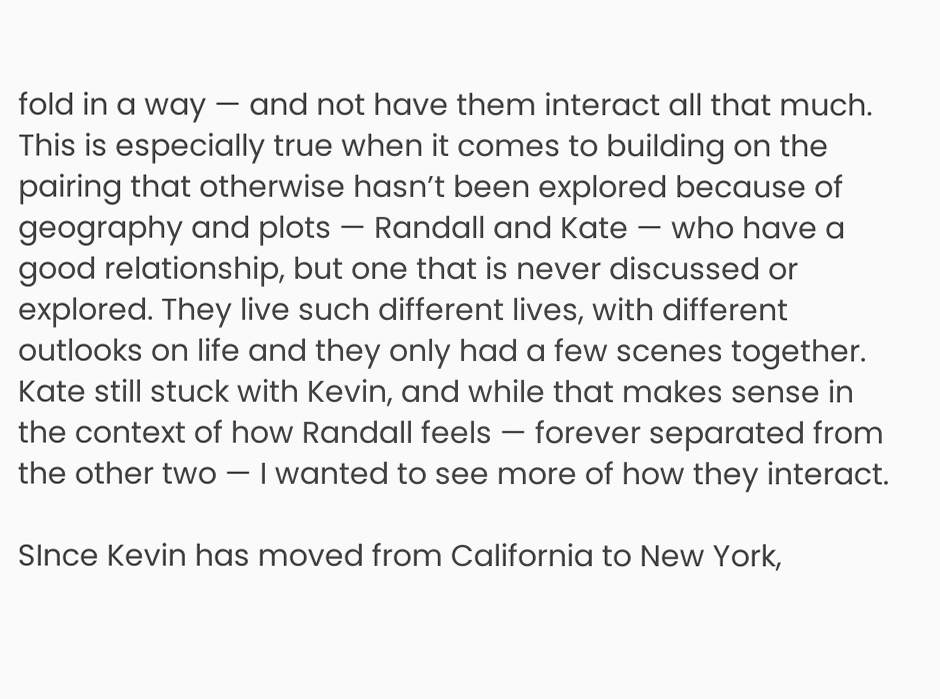fold in a way — and not have them interact all that much. This is especially true when it comes to building on the pairing that otherwise hasn’t been explored because of geography and plots — Randall and Kate — who have a good relationship, but one that is never discussed or explored. They live such different lives, with different outlooks on life and they only had a few scenes together. Kate still stuck with Kevin, and while that makes sense in the context of how Randall feels — forever separated from the other two — I wanted to see more of how they interact.

SInce Kevin has moved from California to New York,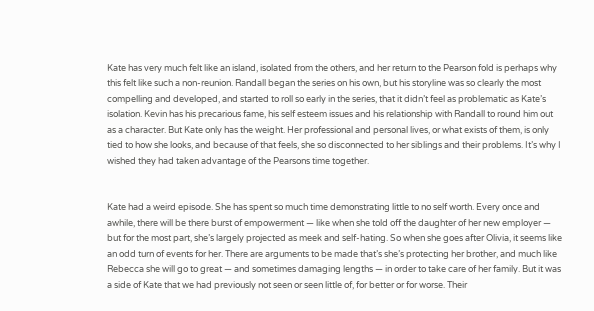Kate has very much felt like an island, isolated from the others, and her return to the Pearson fold is perhaps why this felt like such a non-reunion. Randall began the series on his own, but his storyline was so clearly the most compelling and developed, and started to roll so early in the series, that it didn’t feel as problematic as Kate’s isolation. Kevin has his precarious fame, his self esteem issues and his relationship with Randall to round him out as a character. But Kate only has the weight. Her professional and personal lives, or what exists of them, is only tied to how she looks, and because of that feels, she so disconnected to her siblings and their problems. It’s why I wished they had taken advantage of the Pearsons time together.


Kate had a weird episode. She has spent so much time demonstrating little to no self worth. Every once and awhile, there will be there burst of empowerment — like when she told off the daughter of her new employer — but for the most part, she’s largely projected as meek and self-hating. So when she goes after Olivia, it seems like an odd turn of events for her. There are arguments to be made that’s she’s protecting her brother, and much like Rebecca she will go to great — and sometimes damaging lengths — in order to take care of her family. But it was a side of Kate that we had previously not seen or seen little of, for better or for worse. Their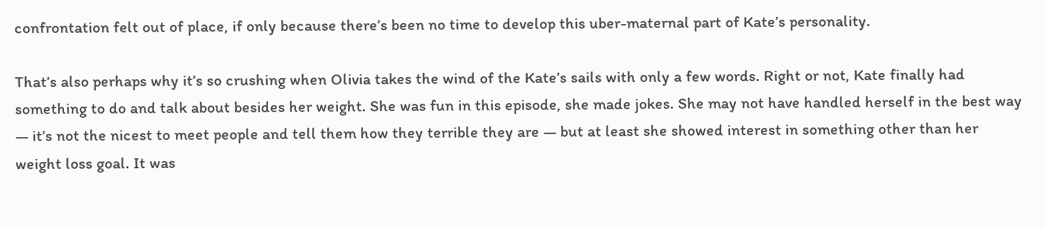confrontation felt out of place, if only because there’s been no time to develop this uber-maternal part of Kate’s personality.

That’s also perhaps why it’s so crushing when Olivia takes the wind of the Kate’s sails with only a few words. Right or not, Kate finally had something to do and talk about besides her weight. She was fun in this episode, she made jokes. She may not have handled herself in the best way — it’s not the nicest to meet people and tell them how they terrible they are — but at least she showed interest in something other than her weight loss goal. It was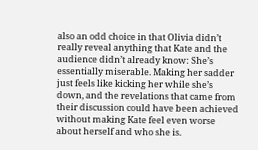also an odd choice in that Olivia didn’t really reveal anything that Kate and the audience didn’t already know: She’s essentially miserable. Making her sadder just feels like kicking her while she’s down, and the revelations that came from their discussion could have been achieved without making Kate feel even worse about herself and who she is.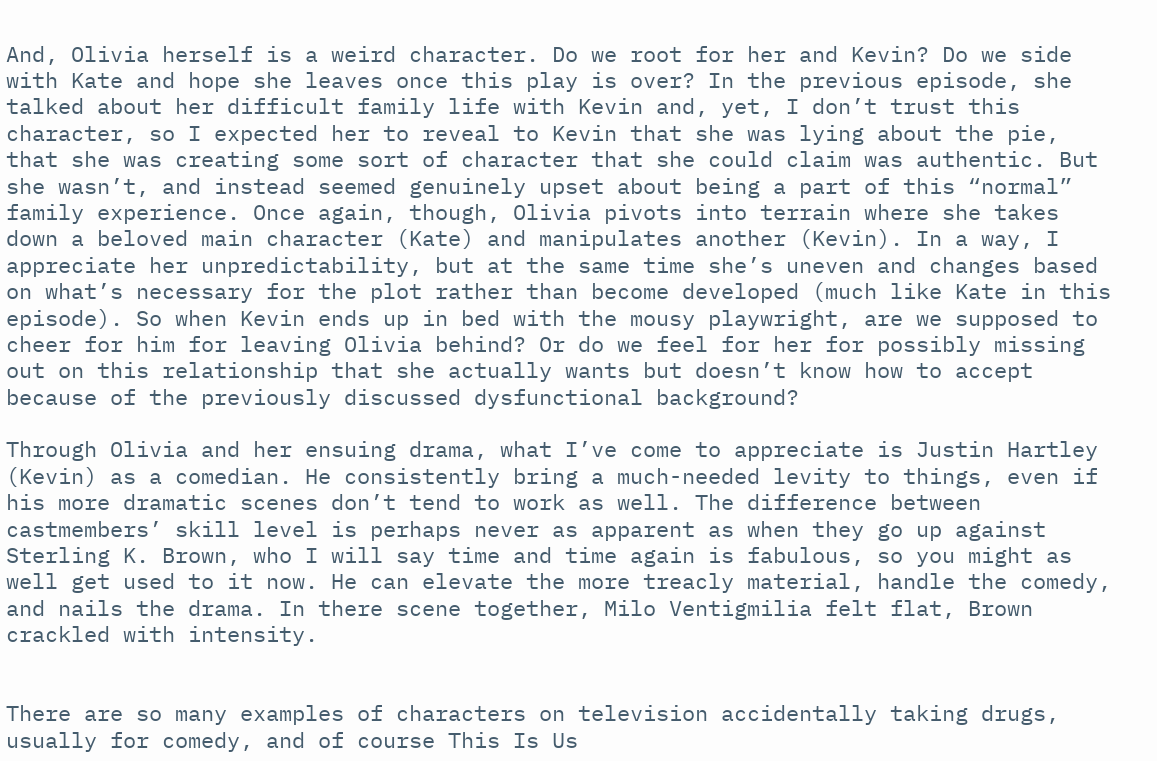And, Olivia herself is a weird character. Do we root for her and Kevin? Do we side with Kate and hope she leaves once this play is over? In the previous episode, she talked about her difficult family life with Kevin and, yet, I don’t trust this character, so I expected her to reveal to Kevin that she was lying about the pie, that she was creating some sort of character that she could claim was authentic. But she wasn’t, and instead seemed genuinely upset about being a part of this “normal” family experience. Once again, though, Olivia pivots into terrain where she takes down a beloved main character (Kate) and manipulates another (Kevin). In a way, I appreciate her unpredictability, but at the same time she’s uneven and changes based on what’s necessary for the plot rather than become developed (much like Kate in this episode). So when Kevin ends up in bed with the mousy playwright, are we supposed to cheer for him for leaving Olivia behind? Or do we feel for her for possibly missing out on this relationship that she actually wants but doesn’t know how to accept because of the previously discussed dysfunctional background?

Through Olivia and her ensuing drama, what I’ve come to appreciate is Justin Hartley (Kevin) as a comedian. He consistently bring a much-needed levity to things, even if his more dramatic scenes don’t tend to work as well. The difference between castmembers’ skill level is perhaps never as apparent as when they go up against Sterling K. Brown, who I will say time and time again is fabulous, so you might as well get used to it now. He can elevate the more treacly material, handle the comedy, and nails the drama. In there scene together, Milo Ventigmilia felt flat, Brown crackled with intensity.


There are so many examples of characters on television accidentally taking drugs, usually for comedy, and of course This Is Us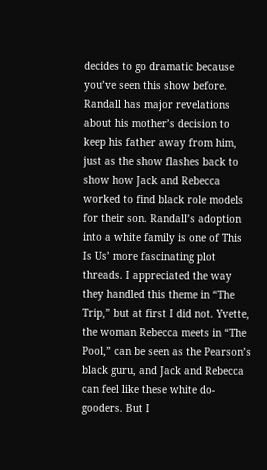decides to go dramatic because you’ve seen this show before. Randall has major revelations about his mother’s decision to keep his father away from him, just as the show flashes back to show how Jack and Rebecca worked to find black role models for their son. Randall’s adoption into a white family is one of This Is Us’ more fascinating plot threads. I appreciated the way they handled this theme in “The Trip,” but at first I did not. Yvette, the woman Rebecca meets in “The Pool,” can be seen as the Pearson’s black guru, and Jack and Rebecca can feel like these white do-gooders. But I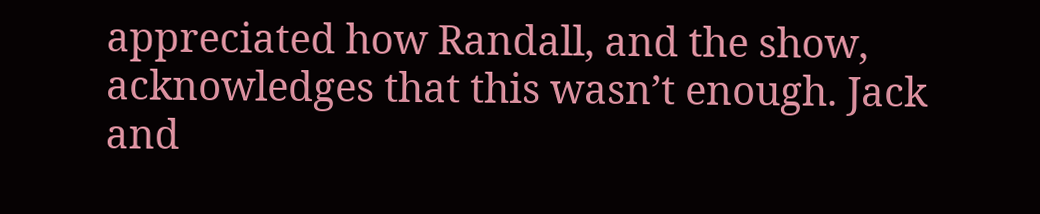appreciated how Randall, and the show, acknowledges that this wasn’t enough. Jack and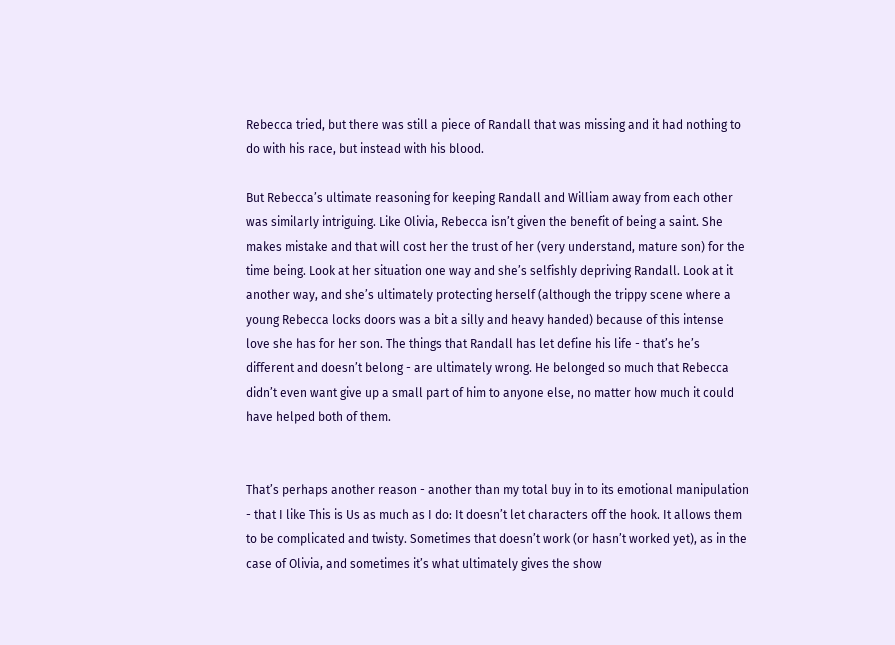Rebecca tried, but there was still a piece of Randall that was missing and it had nothing to do with his race, but instead with his blood.

But Rebecca’s ultimate reasoning for keeping Randall and William away from each other was similarly intriguing. Like Olivia, Rebecca isn’t given the benefit of being a saint. She makes mistake and that will cost her the trust of her (very understand, mature son) for the time being. Look at her situation one way and she’s selfishly depriving Randall. Look at it another way, and she’s ultimately protecting herself (although the trippy scene where a young Rebecca locks doors was a bit a silly and heavy handed) because of this intense love she has for her son. The things that Randall has let define his life - that’s he’s different and doesn’t belong - are ultimately wrong. He belonged so much that Rebecca didn’t even want give up a small part of him to anyone else, no matter how much it could have helped both of them.


That’s perhaps another reason - another than my total buy in to its emotional manipulation - that I like This is Us as much as I do: It doesn’t let characters off the hook. It allows them to be complicated and twisty. Sometimes that doesn’t work (or hasn’t worked yet), as in the case of Olivia, and sometimes it’s what ultimately gives the show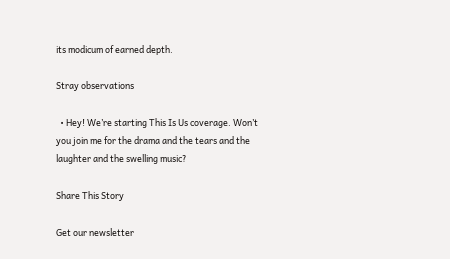its modicum of earned depth.

Stray observations

  • Hey! We’re starting This Is Us coverage. Won’t you join me for the drama and the tears and the laughter and the swelling music?

Share This Story

Get our newsletter